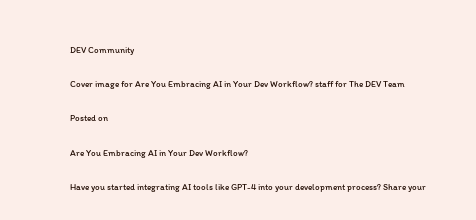DEV Community

Cover image for Are You Embracing AI in Your Dev Workflow? staff for The DEV Team

Posted on

Are You Embracing AI in Your Dev Workflow?

Have you started integrating AI tools like GPT-4 into your development process? Share your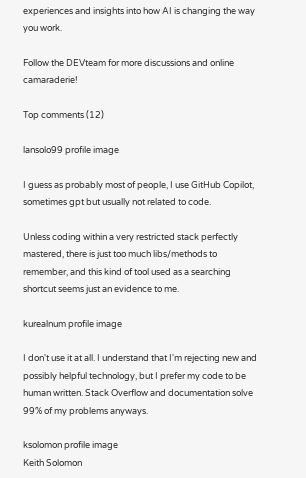experiences and insights into how AI is changing the way you work.

Follow the DEVteam for more discussions and online camaraderie!

Top comments (12)

lansolo99 profile image

I guess as probably most of people, I use GitHub Copilot, sometimes gpt but usually not related to code.

Unless coding within a very restricted stack perfectly mastered, there is just too much libs/methods to remember, and this kind of tool used as a searching shortcut seems just an evidence to me.

kurealnum profile image

I don't use it at all. I understand that I'm rejecting new and possibly helpful technology, but I prefer my code to be human written. Stack Overflow and documentation solve 99% of my problems anyways.

ksolomon profile image
Keith Solomon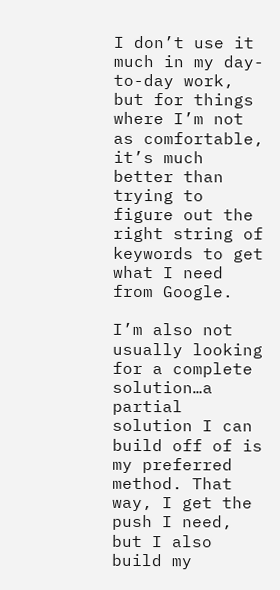I don’t use it much in my day-to-day work, but for things where I’m not as comfortable, it’s much better than trying to figure out the right string of keywords to get what I need from Google.

I’m also not usually looking for a complete solution…a partial solution I can build off of is my preferred method. That way, I get the push I need, but I also build my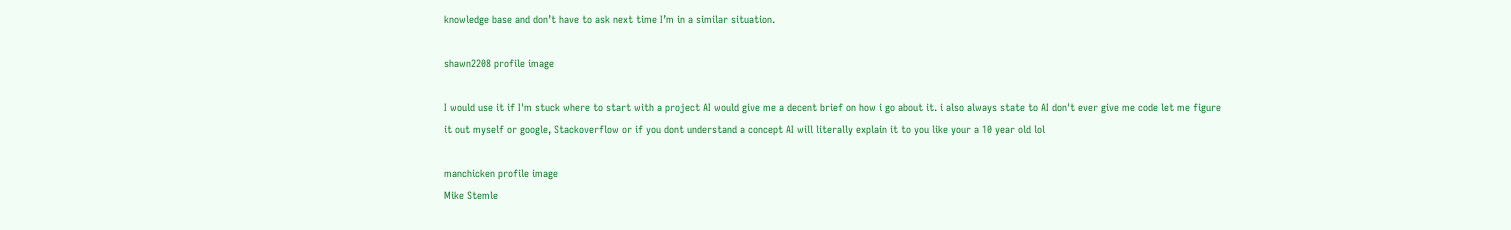knowledge base and don’t have to ask next time I’m in a similar situation.

shawn2208 profile image

I would use it if I'm stuck where to start with a project AI would give me a decent brief on how i go about it. i also always state to AI don't ever give me code let me figure it out myself or google, Stackoverflow or if you dont understand a concept AI will literally explain it to you like your a 10 year old lol

manchicken profile image
Mike Stemle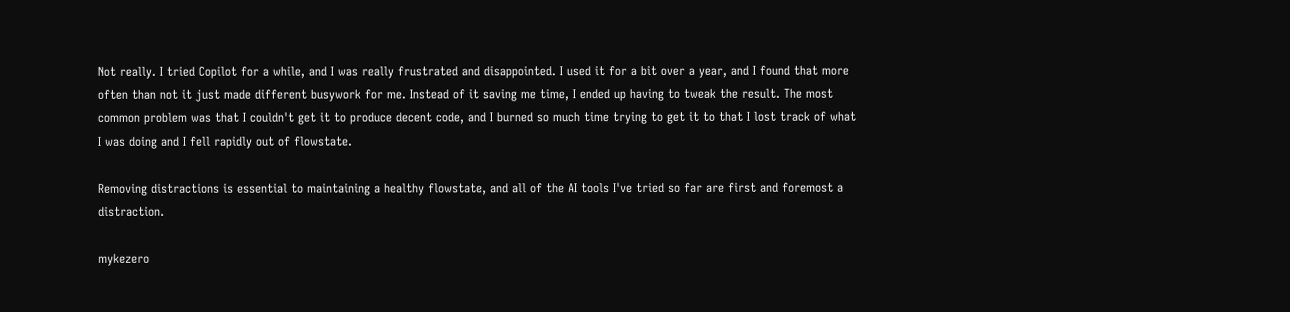Not really. I tried Copilot for a while, and I was really frustrated and disappointed. I used it for a bit over a year, and I found that more often than not it just made different busywork for me. Instead of it saving me time, I ended up having to tweak the result. The most common problem was that I couldn't get it to produce decent code, and I burned so much time trying to get it to that I lost track of what I was doing and I fell rapidly out of flowstate.

Removing distractions is essential to maintaining a healthy flowstate, and all of the AI tools I've tried so far are first and foremost a distraction.

mykezero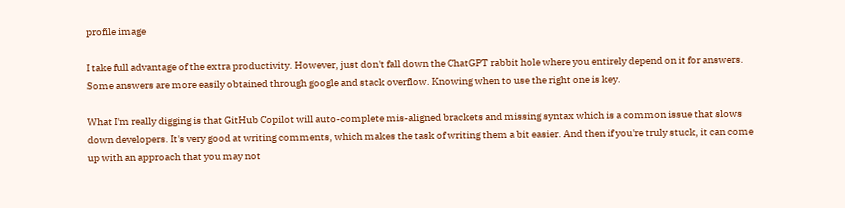profile image

I take full advantage of the extra productivity. However, just don't fall down the ChatGPT rabbit hole where you entirely depend on it for answers. Some answers are more easily obtained through google and stack overflow. Knowing when to use the right one is key.

What I'm really digging is that GitHub Copilot will auto-complete mis-aligned brackets and missing syntax which is a common issue that slows down developers. It's very good at writing comments, which makes the task of writing them a bit easier. And then if you're truly stuck, it can come up with an approach that you may not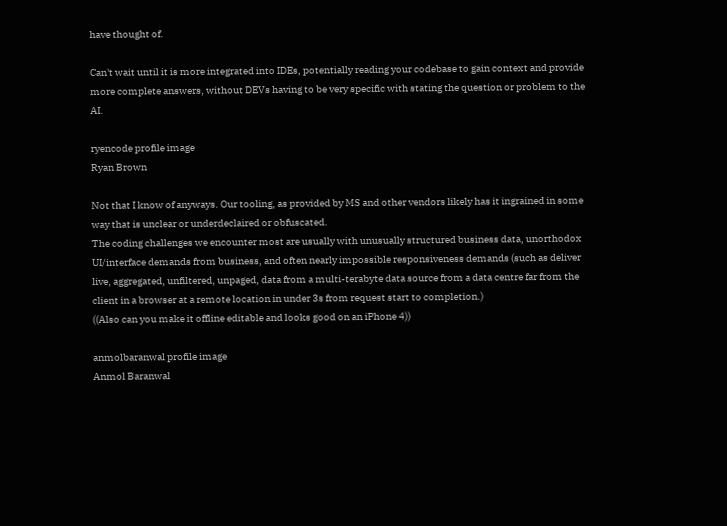have thought of.

Can't wait until it is more integrated into IDEs, potentially reading your codebase to gain context and provide more complete answers, without DEVs having to be very specific with stating the question or problem to the AI.

ryencode profile image
Ryan Brown

Not that I know of anyways. Our tooling, as provided by MS and other vendors likely has it ingrained in some way that is unclear or underdeclaired or obfuscated.
The coding challenges we encounter most are usually with unusually structured business data, unorthodox UI/interface demands from business, and often nearly impossible responsiveness demands (such as deliver live, aggregated, unfiltered, unpaged, data from a multi-terabyte data source from a data centre far from the client in a browser at a remote location in under 3s from request start to completion.)
((Also can you make it offline editable and looks good on an iPhone 4))

anmolbaranwal profile image
Anmol Baranwal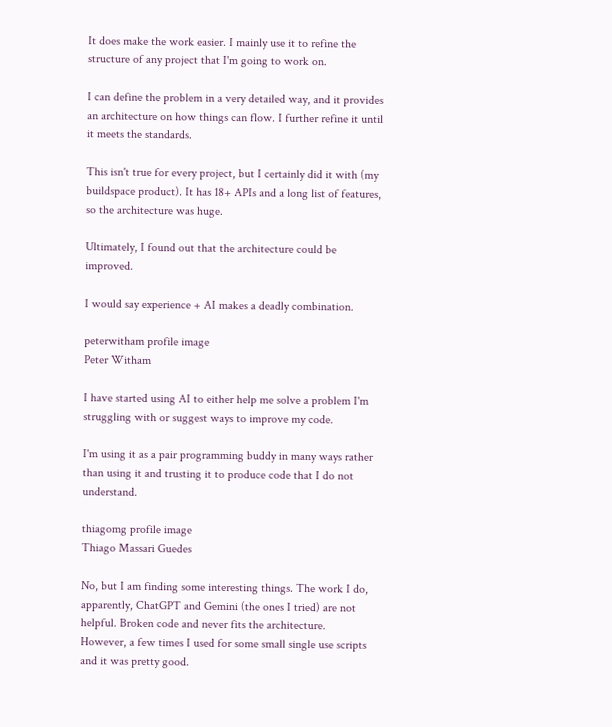It does make the work easier. I mainly use it to refine the structure of any project that I'm going to work on.

I can define the problem in a very detailed way, and it provides an architecture on how things can flow. I further refine it until it meets the standards.

This isn't true for every project, but I certainly did it with (my buildspace product). It has 18+ APIs and a long list of features, so the architecture was huge.

Ultimately, I found out that the architecture could be improved.

I would say experience + AI makes a deadly combination.

peterwitham profile image
Peter Witham

I have started using AI to either help me solve a problem I'm struggling with or suggest ways to improve my code.

I'm using it as a pair programming buddy in many ways rather than using it and trusting it to produce code that I do not understand.

thiagomg profile image
Thiago Massari Guedes

No, but I am finding some interesting things. The work I do, apparently, ChatGPT and Gemini (the ones I tried) are not helpful. Broken code and never fits the architecture.
However, a few times I used for some small single use scripts and it was pretty good.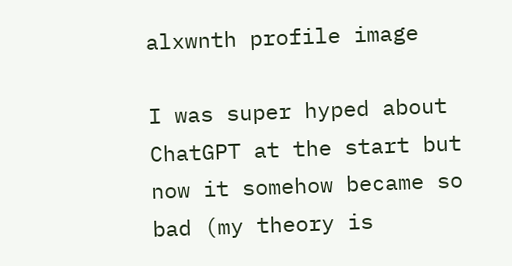alxwnth profile image

I was super hyped about ChatGPT at the start but now it somehow became so bad (my theory is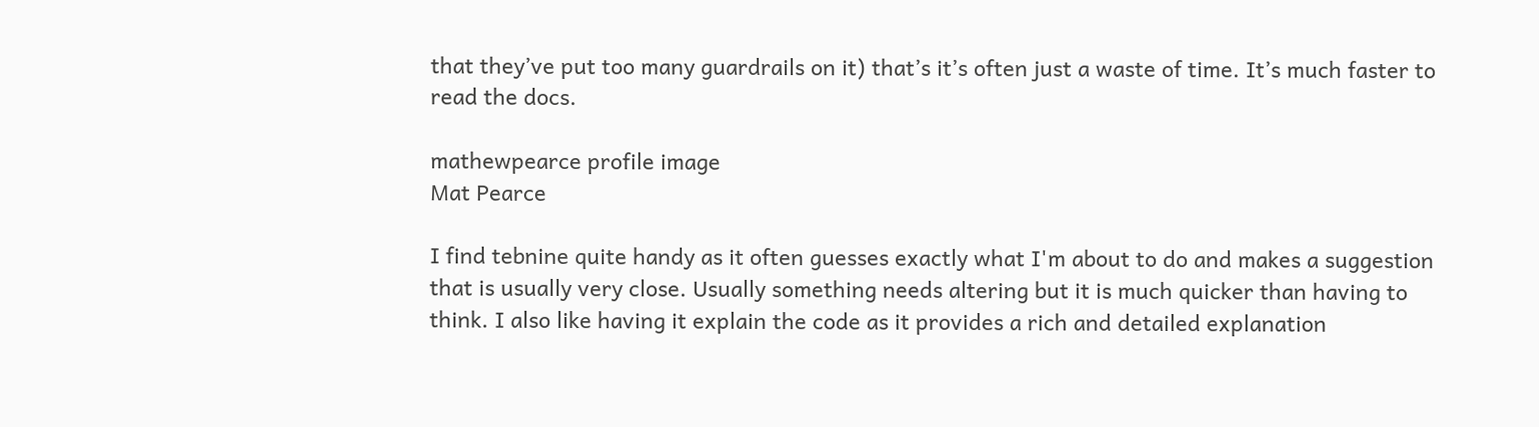that they’ve put too many guardrails on it) that’s it’s often just a waste of time. It’s much faster to read the docs.

mathewpearce profile image
Mat Pearce

I find tebnine quite handy as it often guesses exactly what I'm about to do and makes a suggestion that is usually very close. Usually something needs altering but it is much quicker than having to think. I also like having it explain the code as it provides a rich and detailed explanation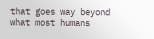that goes way beyond what most humans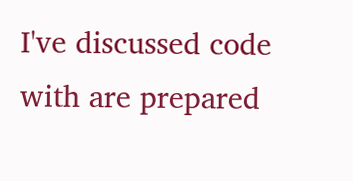I've discussed code with are prepared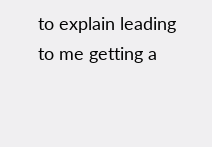to explain leading to me getting a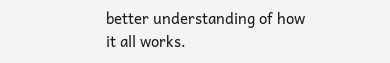better understanding of how it all works.